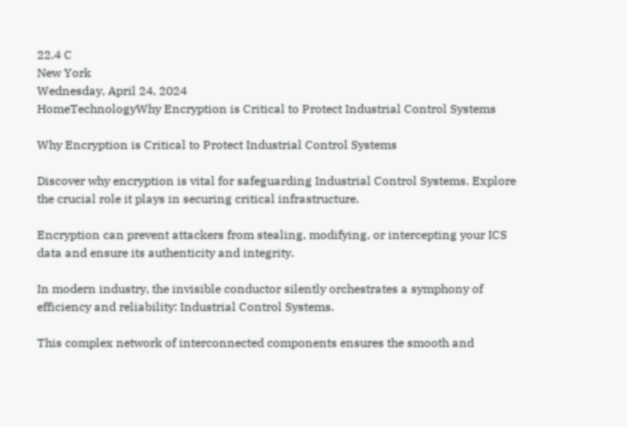22.4 C
New York
Wednesday, April 24, 2024
HomeTechnologyWhy Encryption is Critical to Protect Industrial Control Systems

Why Encryption is Critical to Protect Industrial Control Systems

Discover why encryption is vital for safeguarding Industrial Control Systems. Explore the crucial role it plays in securing critical infrastructure.

Encryption can prevent attackers from stealing, modifying, or intercepting your ICS data and ensure its authenticity and integrity.

In modern industry, the invisible conductor silently orchestrates a symphony of efficiency and reliability: Industrial Control Systems.

This complex network of interconnected components ensures the smooth and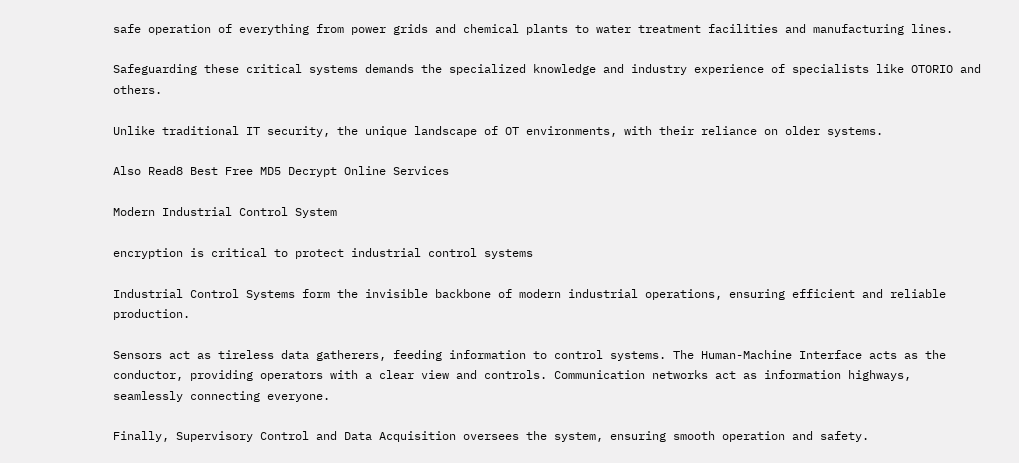safe operation of everything from power grids and chemical plants to water treatment facilities and manufacturing lines.

Safeguarding these critical systems demands the specialized knowledge and industry experience of specialists like OTORIO and others.

Unlike traditional IT security, the unique landscape of OT environments, with their reliance on older systems.

Also Read8 Best Free MD5 Decrypt Online Services

Modern Industrial Control System

encryption is critical to protect industrial control systems

Industrial Control Systems form the invisible backbone of modern industrial operations, ensuring efficient and reliable production.

Sensors act as tireless data gatherers, feeding information to control systems. The Human-Machine Interface acts as the conductor, providing operators with a clear view and controls. Communication networks act as information highways, seamlessly connecting everyone.

Finally, Supervisory Control and Data Acquisition oversees the system, ensuring smooth operation and safety.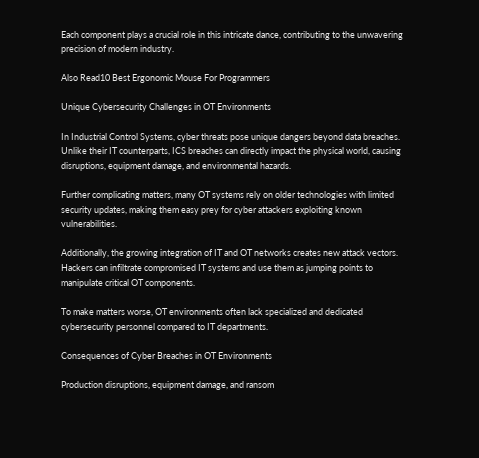Each component plays a crucial role in this intricate dance, contributing to the unwavering precision of modern industry.

Also Read10 Best Ergonomic Mouse For Programmers

Unique Cybersecurity Challenges in OT Environments

In Industrial Control Systems, cyber threats pose unique dangers beyond data breaches. Unlike their IT counterparts, ICS breaches can directly impact the physical world, causing disruptions, equipment damage, and environmental hazards.

Further complicating matters, many OT systems rely on older technologies with limited security updates, making them easy prey for cyber attackers exploiting known vulnerabilities.

Additionally, the growing integration of IT and OT networks creates new attack vectors. Hackers can infiltrate compromised IT systems and use them as jumping points to manipulate critical OT components.

To make matters worse, OT environments often lack specialized and dedicated cybersecurity personnel compared to IT departments.

Consequences of Cyber Breaches in OT Environments

Production disruptions, equipment damage, and ransom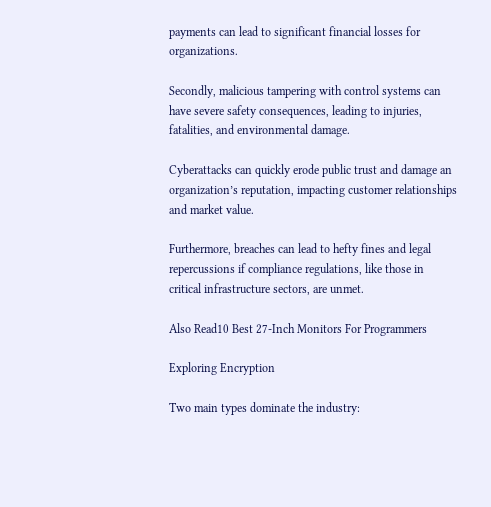payments can lead to significant financial losses for organizations.

Secondly, malicious tampering with control systems can have severe safety consequences, leading to injuries, fatalities, and environmental damage.

Cyberattacks can quickly erode public trust and damage an organization’s reputation, impacting customer relationships and market value.

Furthermore, breaches can lead to hefty fines and legal repercussions if compliance regulations, like those in critical infrastructure sectors, are unmet.

Also Read10 Best 27-Inch Monitors For Programmers

Exploring Encryption

Two main types dominate the industry: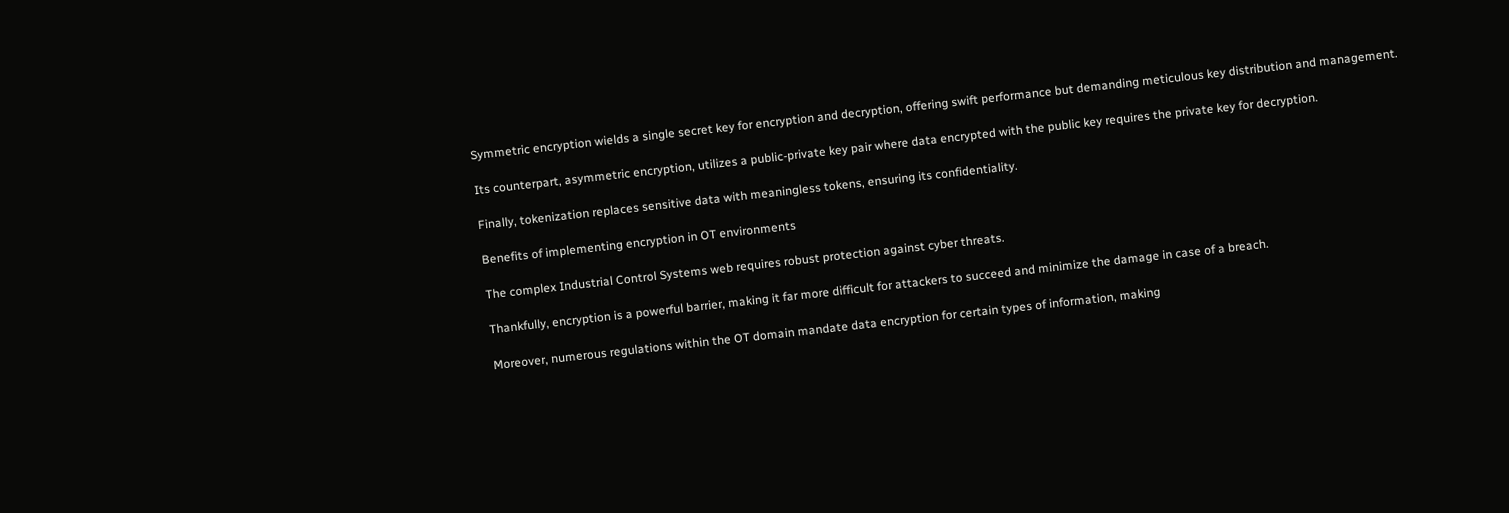Symmetric encryption wields a single secret key for encryption and decryption, offering swift performance but demanding meticulous key distribution and management.

Its counterpart, asymmetric encryption, utilizes a public-private key pair where data encrypted with the public key requires the private key for decryption.

Finally, tokenization replaces sensitive data with meaningless tokens, ensuring its confidentiality.

Benefits of implementing encryption in OT environments

The complex Industrial Control Systems web requires robust protection against cyber threats.

Thankfully, encryption is a powerful barrier, making it far more difficult for attackers to succeed and minimize the damage in case of a breach.

Moreover, numerous regulations within the OT domain mandate data encryption for certain types of information, making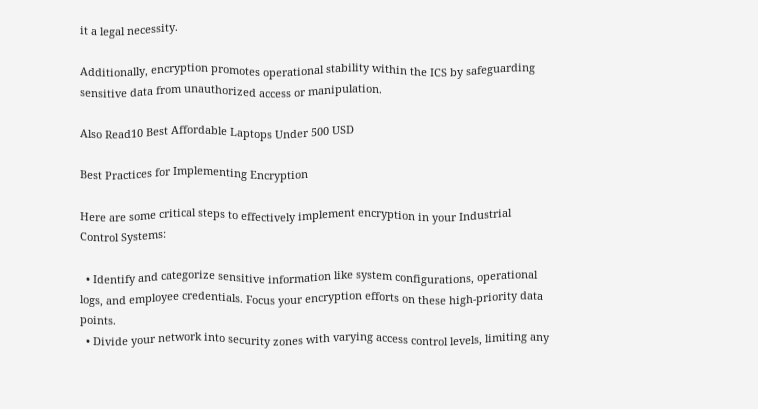it a legal necessity.

Additionally, encryption promotes operational stability within the ICS by safeguarding sensitive data from unauthorized access or manipulation.

Also Read10 Best Affordable Laptops Under 500 USD

Best Practices for Implementing Encryption

Here are some critical steps to effectively implement encryption in your Industrial Control Systems:

  • Identify and categorize sensitive information like system configurations, operational logs, and employee credentials. Focus your encryption efforts on these high-priority data points.
  • Divide your network into security zones with varying access control levels, limiting any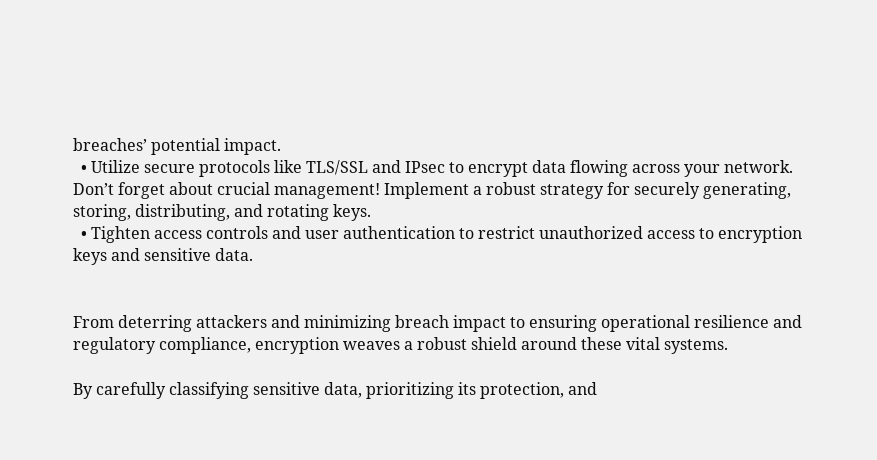breaches’ potential impact.
  • Utilize secure protocols like TLS/SSL and IPsec to encrypt data flowing across your network. Don’t forget about crucial management! Implement a robust strategy for securely generating, storing, distributing, and rotating keys.
  • Tighten access controls and user authentication to restrict unauthorized access to encryption keys and sensitive data.


From deterring attackers and minimizing breach impact to ensuring operational resilience and regulatory compliance, encryption weaves a robust shield around these vital systems.

By carefully classifying sensitive data, prioritizing its protection, and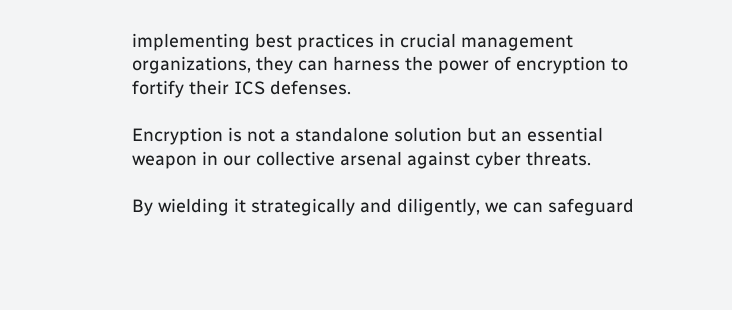implementing best practices in crucial management organizations, they can harness the power of encryption to fortify their ICS defenses.

Encryption is not a standalone solution but an essential weapon in our collective arsenal against cyber threats.

By wielding it strategically and diligently, we can safeguard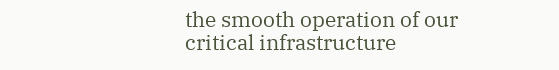the smooth operation of our critical infrastructure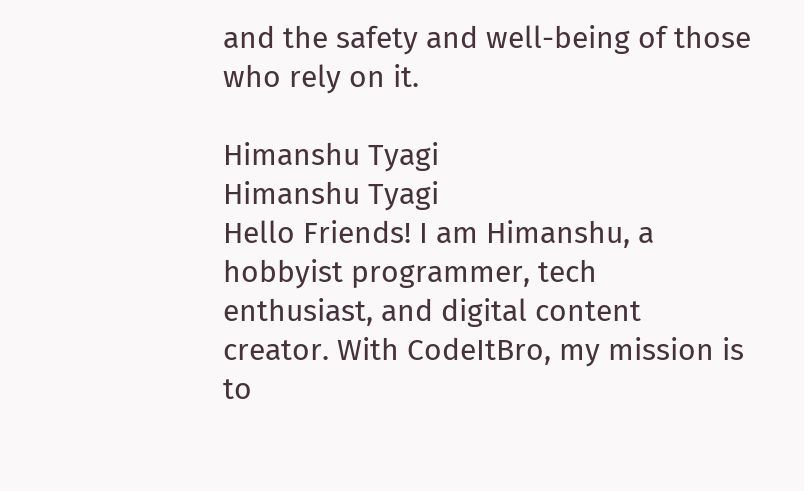and the safety and well-being of those who rely on it.

Himanshu Tyagi
Himanshu Tyagi
Hello Friends! I am Himanshu, a hobbyist programmer, tech enthusiast, and digital content creator. With CodeItBro, my mission is to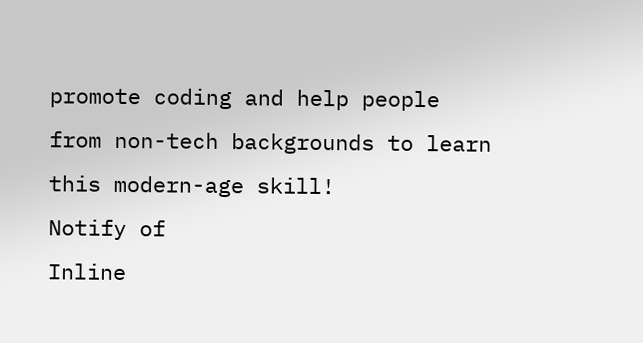promote coding and help people from non-tech backgrounds to learn this modern-age skill!
Notify of
Inline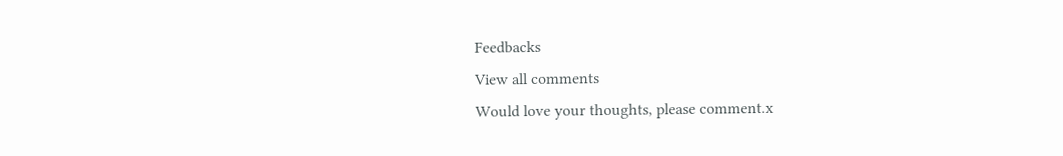Feedbacks
View all comments
Would love your thoughts, please comment.x